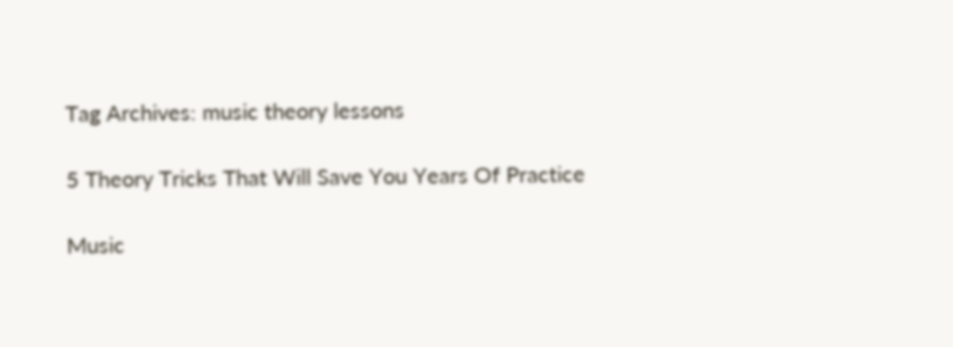Tag Archives: music theory lessons

5 Theory Tricks That Will Save You Years Of Practice

Music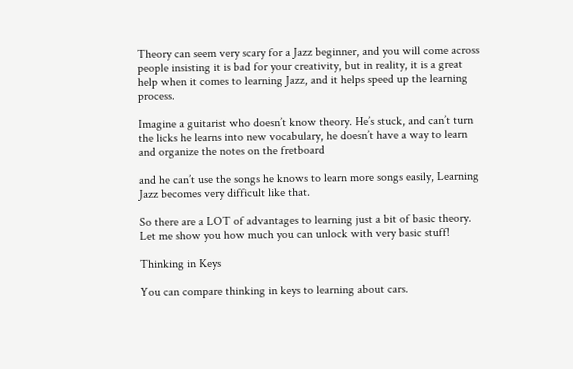Theory can seem very scary for a Jazz beginner, and you will come across people insisting it is bad for your creativity, but in reality, it is a great help when it comes to learning Jazz, and it helps speed up the learning process.

Imagine a guitarist who doesn’t know theory. He’s stuck, and can’t turn the licks he learns into new vocabulary, he doesn’t have a way to learn and organize the notes on the fretboard

and he can’t use the songs he knows to learn more songs easily, Learning Jazz becomes very difficult like that.

So there are a LOT of advantages to learning just a bit of basic theory. Let me show you how much you can unlock with very basic stuff!

Thinking in Keys

You can compare thinking in keys to learning about cars.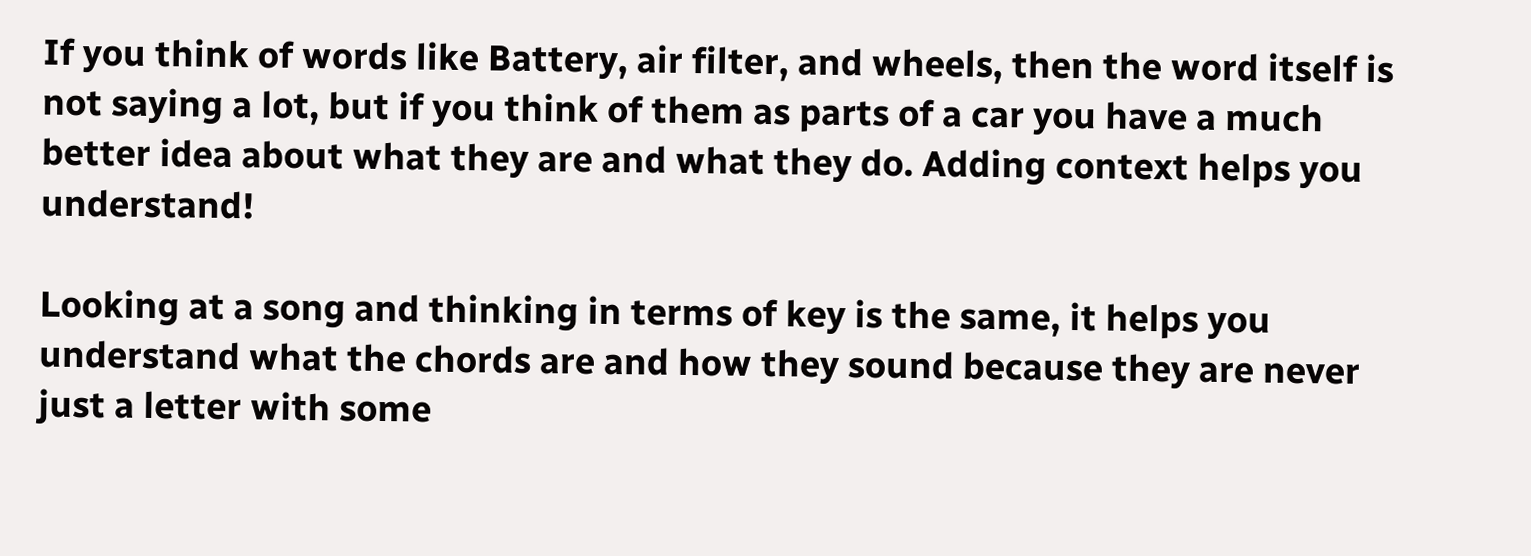If you think of words like Battery, air filter, and wheels, then the word itself is not saying a lot, but if you think of them as parts of a car you have a much better idea about what they are and what they do. Adding context helps you understand!

Looking at a song and thinking in terms of key is the same, it helps you understand what the chords are and how they sound because they are never just a letter with some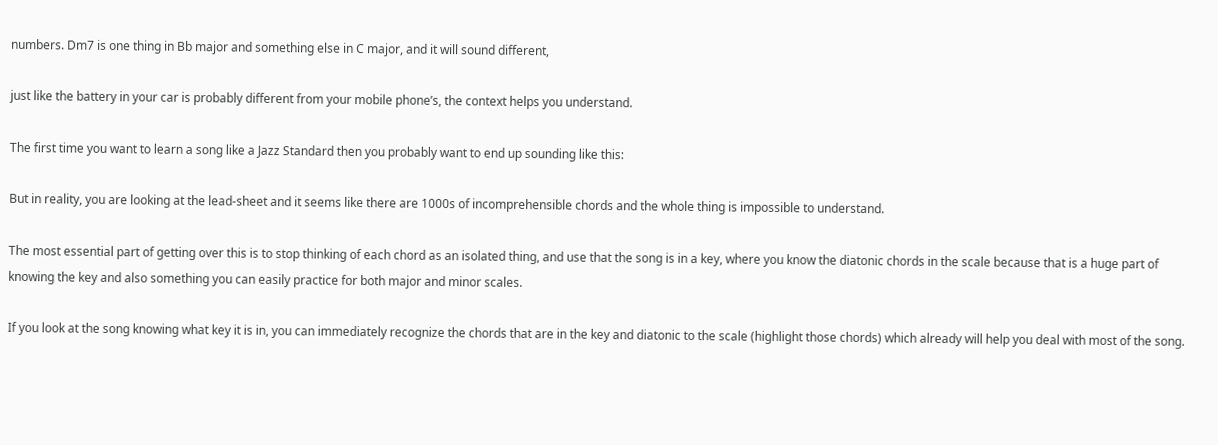numbers. Dm7 is one thing in Bb major and something else in C major, and it will sound different,

just like the battery in your car is probably different from your mobile phone’s, the context helps you understand.

The first time you want to learn a song like a Jazz Standard then you probably want to end up sounding like this:

But in reality, you are looking at the lead-sheet and it seems like there are 1000s of incomprehensible chords and the whole thing is impossible to understand.

The most essential part of getting over this is to stop thinking of each chord as an isolated thing, and use that the song is in a key, where you know the diatonic chords in the scale because that is a huge part of knowing the key and also something you can easily practice for both major and minor scales.

If you look at the song knowing what key it is in, you can immediately recognize the chords that are in the key and diatonic to the scale (highlight those chords) which already will help you deal with most of the song.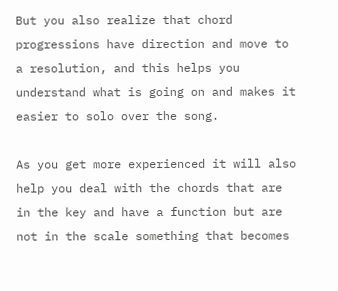But you also realize that chord progressions have direction and move to a resolution, and this helps you understand what is going on and makes it easier to solo over the song.

As you get more experienced it will also help you deal with the chords that are in the key and have a function but are not in the scale something that becomes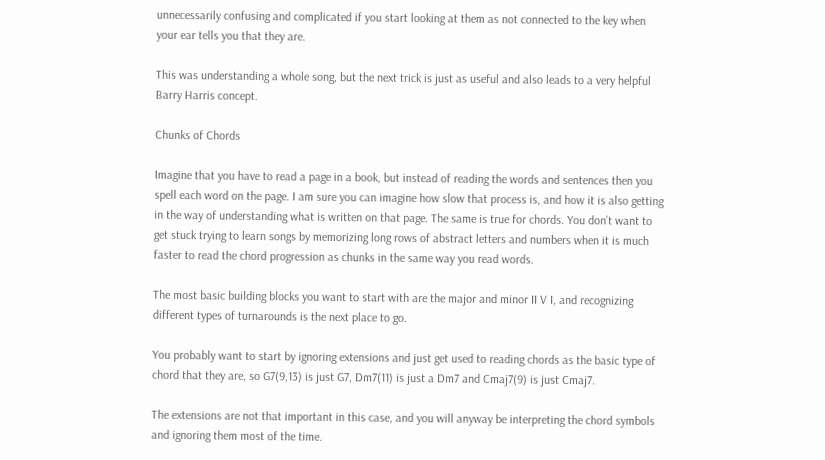unnecessarily confusing and complicated if you start looking at them as not connected to the key when your ear tells you that they are.

This was understanding a whole song, but the next trick is just as useful and also leads to a very helpful Barry Harris concept.

Chunks of Chords

Imagine that you have to read a page in a book, but instead of reading the words and sentences then you spell each word on the page. I am sure you can imagine how slow that process is, and how it is also getting in the way of understanding what is written on that page. The same is true for chords. You don’t want to get stuck trying to learn songs by memorizing long rows of abstract letters and numbers when it is much faster to read the chord progression as chunks in the same way you read words.

The most basic building blocks you want to start with are the major and minor II V I, and recognizing different types of turnarounds is the next place to go.

You probably want to start by ignoring extensions and just get used to reading chords as the basic type of chord that they are, so G7(9,13) is just G7, Dm7(11) is just a Dm7 and Cmaj7(9) is just Cmaj7.

The extensions are not that important in this case, and you will anyway be interpreting the chord symbols and ignoring them most of the time.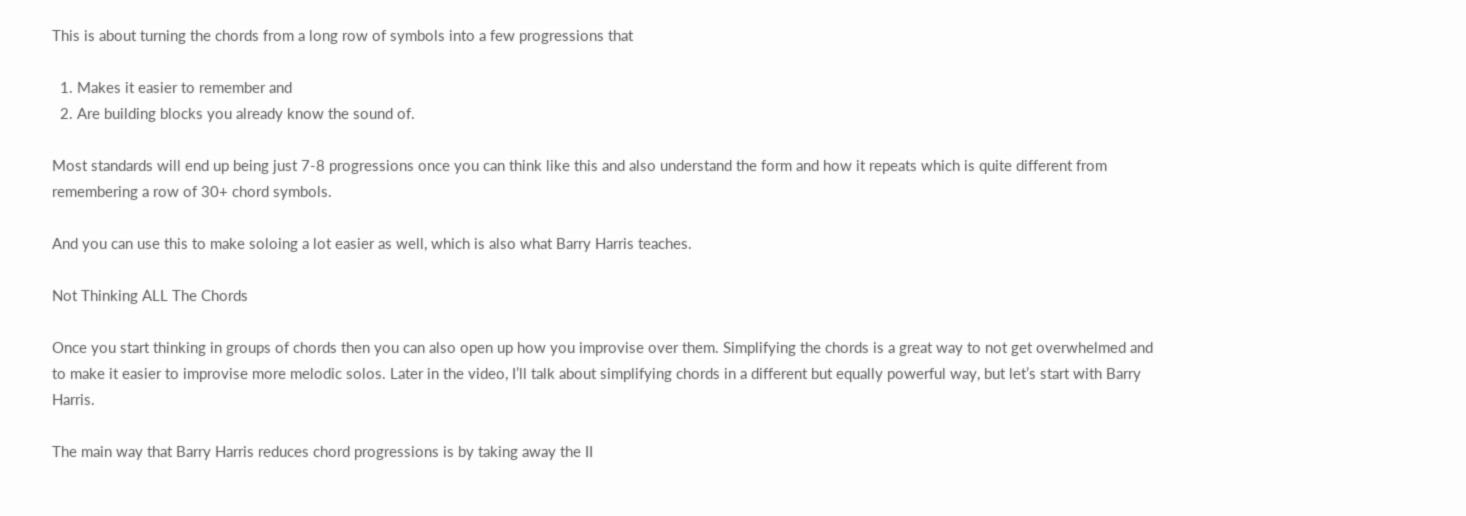This is about turning the chords from a long row of symbols into a few progressions that

  1. Makes it easier to remember and
  2. Are building blocks you already know the sound of.

Most standards will end up being just 7-8 progressions once you can think like this and also understand the form and how it repeats which is quite different from remembering a row of 30+ chord symbols.

And you can use this to make soloing a lot easier as well, which is also what Barry Harris teaches.

Not Thinking ALL The Chords

Once you start thinking in groups of chords then you can also open up how you improvise over them. Simplifying the chords is a great way to not get overwhelmed and to make it easier to improvise more melodic solos. Later in the video, I’ll talk about simplifying chords in a different but equally powerful way, but let’s start with Barry Harris.

The main way that Barry Harris reduces chord progressions is by taking away the II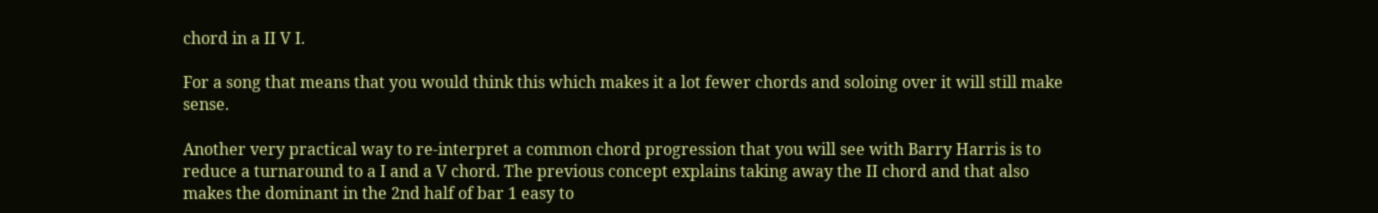chord in a II V I.

For a song that means that you would think this which makes it a lot fewer chords and soloing over it will still make sense.

Another very practical way to re-interpret a common chord progression that you will see with Barry Harris is to reduce a turnaround to a I and a V chord. The previous concept explains taking away the II chord and that also makes the dominant in the 2nd half of bar 1 easy to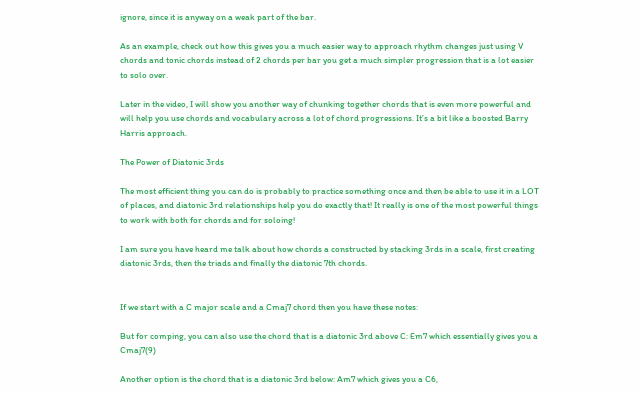ignore, since it is anyway on a weak part of the bar.

As an example, check out how this gives you a much easier way to approach rhythm changes just using V chords and tonic chords instead of 2 chords per bar you get a much simpler progression that is a lot easier to solo over.

Later in the video, I will show you another way of chunking together chords that is even more powerful and will help you use chords and vocabulary across a lot of chord progressions. It’s a bit like a boosted Barry Harris approach.

The Power of Diatonic 3rds

The most efficient thing you can do is probably to practice something once and then be able to use it in a LOT of places, and diatonic 3rd relationships help you do exactly that! It really is one of the most powerful things to work with both for chords and for soloing!

I am sure you have heard me talk about how chords a constructed by stacking 3rds in a scale, first creating diatonic 3rds, then the triads and finally the diatonic 7th chords.


If we start with a C major scale and a Cmaj7 chord then you have these notes:

But for comping, you can also use the chord that is a diatonic 3rd above C: Em7 which essentially gives you a Cmaj7(9)

Another option is the chord that is a diatonic 3rd below: Am7 which gives you a C6,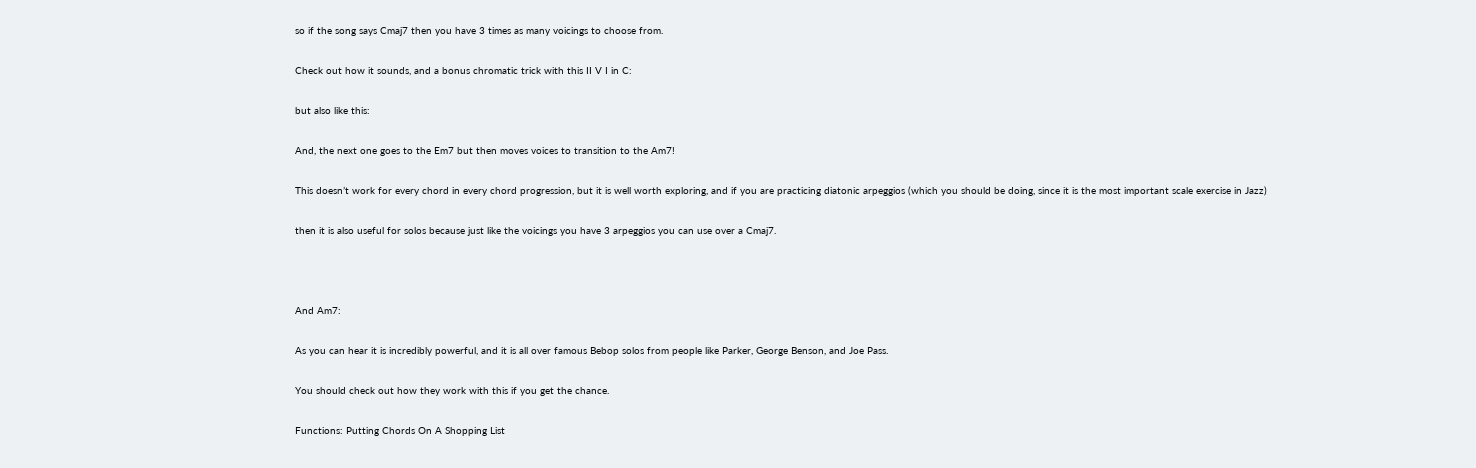so if the song says Cmaj7 then you have 3 times as many voicings to choose from.

Check out how it sounds, and a bonus chromatic trick with this II V I in C:

but also like this:

And, the next one goes to the Em7 but then moves voices to transition to the Am7!

This doesn’t work for every chord in every chord progression, but it is well worth exploring, and if you are practicing diatonic arpeggios (which you should be doing, since it is the most important scale exercise in Jazz)

then it is also useful for solos because just like the voicings you have 3 arpeggios you can use over a Cmaj7.



And Am7:

As you can hear it is incredibly powerful, and it is all over famous Bebop solos from people like Parker, George Benson, and Joe Pass.

You should check out how they work with this if you get the chance.

Functions: Putting Chords On A Shopping List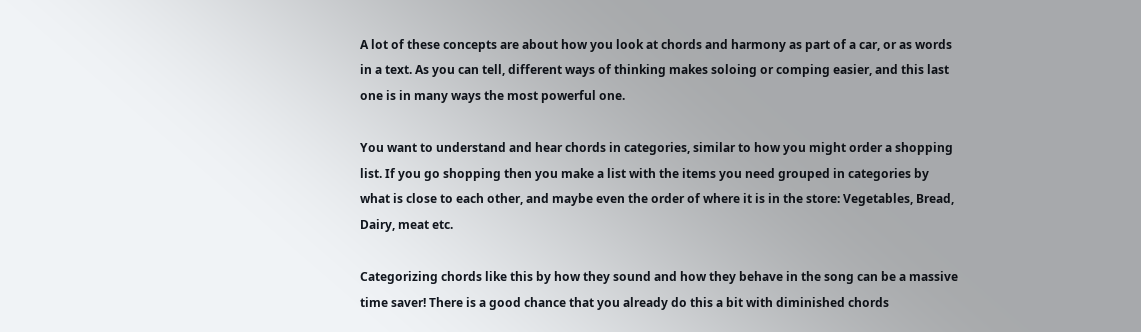A lot of these concepts are about how you look at chords and harmony as part of a car, or as words in a text. As you can tell, different ways of thinking makes soloing or comping easier, and this last one is in many ways the most powerful one.

You want to understand and hear chords in categories, similar to how you might order a shopping list. If you go shopping then you make a list with the items you need grouped in categories by what is close to each other, and maybe even the order of where it is in the store: Vegetables, Bread, Dairy, meat etc.

Categorizing chords like this by how they sound and how they behave in the song can be a massive time saver! There is a good chance that you already do this a bit with diminished chords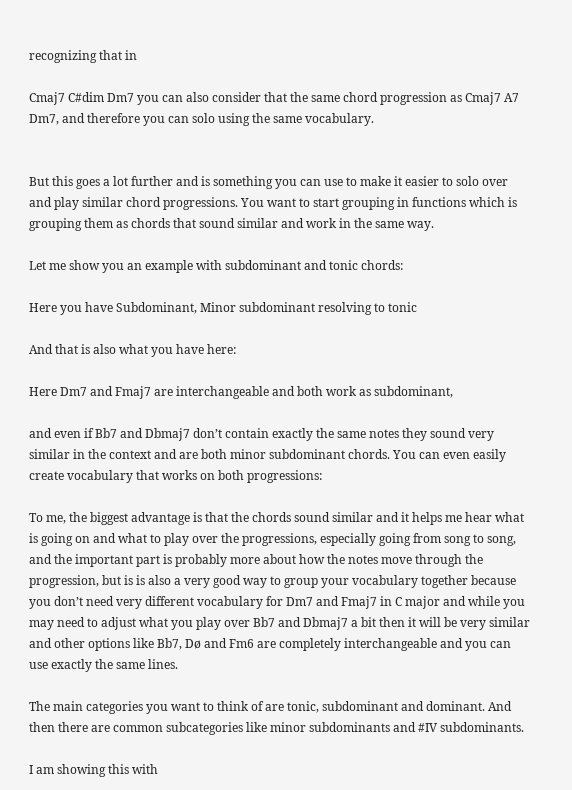recognizing that in

Cmaj7 C#dim Dm7 you can also consider that the same chord progression as Cmaj7 A7 Dm7, and therefore you can solo using the same vocabulary.


But this goes a lot further and is something you can use to make it easier to solo over and play similar chord progressions. You want to start grouping in functions which is grouping them as chords that sound similar and work in the same way.

Let me show you an example with subdominant and tonic chords:

Here you have Subdominant, Minor subdominant resolving to tonic

And that is also what you have here:

Here Dm7 and Fmaj7 are interchangeable and both work as subdominant,

and even if Bb7 and Dbmaj7 don’t contain exactly the same notes they sound very similar in the context and are both minor subdominant chords. You can even easily create vocabulary that works on both progressions:

To me, the biggest advantage is that the chords sound similar and it helps me hear what is going on and what to play over the progressions, especially going from song to song, and the important part is probably more about how the notes move through the progression, but is is also a very good way to group your vocabulary together because you don’t need very different vocabulary for Dm7 and Fmaj7 in C major and while you may need to adjust what you play over Bb7 and Dbmaj7 a bit then it will be very similar and other options like Bb7, Dø and Fm6 are completely interchangeable and you can use exactly the same lines.

The main categories you want to think of are tonic, subdominant and dominant. And then there are common subcategories like minor subdominants and #IV subdominants.

I am showing this with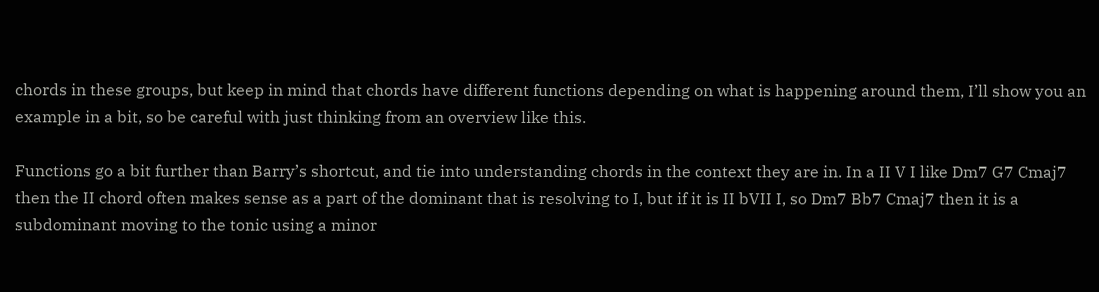chords in these groups, but keep in mind that chords have different functions depending on what is happening around them, I’ll show you an example in a bit, so be careful with just thinking from an overview like this.

Functions go a bit further than Barry’s shortcut, and tie into understanding chords in the context they are in. In a II V I like Dm7 G7 Cmaj7 then the II chord often makes sense as a part of the dominant that is resolving to I, but if it is II bVII I, so Dm7 Bb7 Cmaj7 then it is a subdominant moving to the tonic using a minor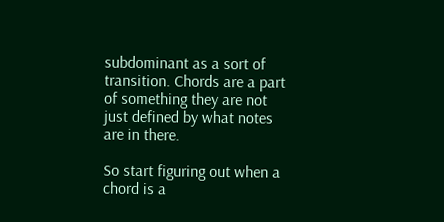subdominant as a sort of transition. Chords are a part of something they are not just defined by what notes are in there.

So start figuring out when a chord is a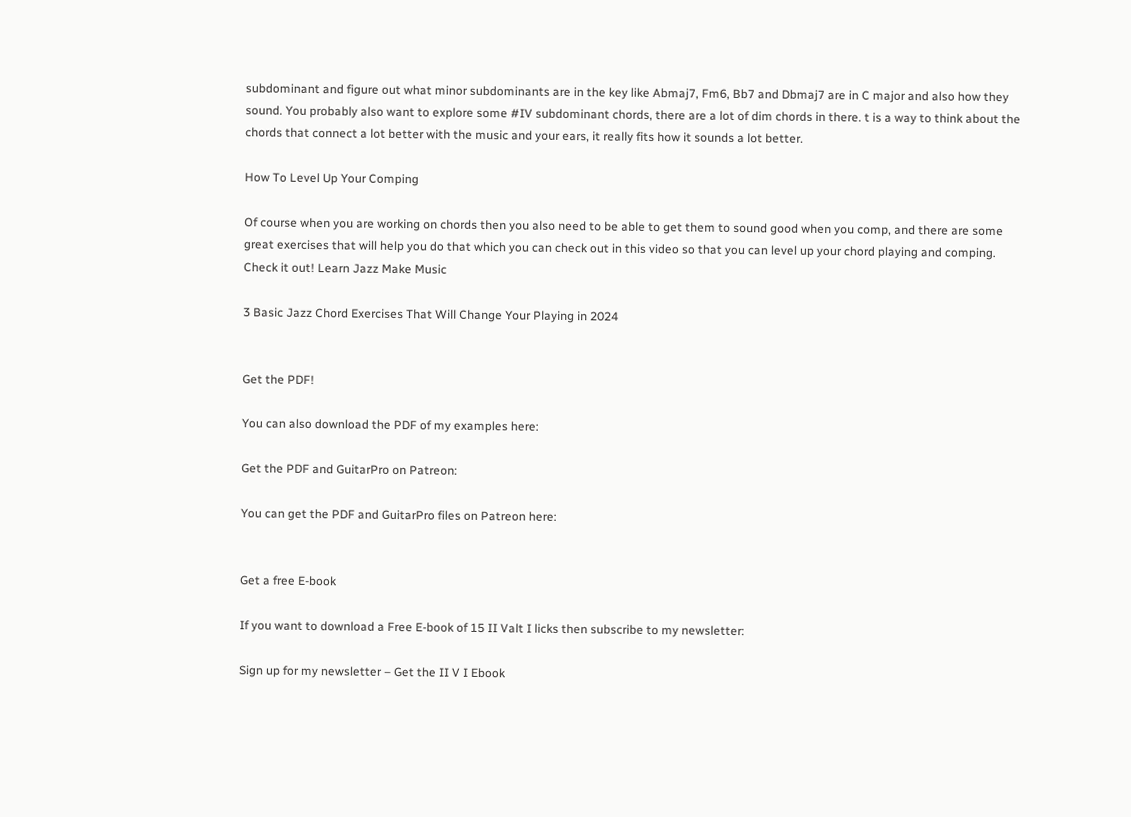subdominant and figure out what minor subdominants are in the key like Abmaj7, Fm6, Bb7 and Dbmaj7 are in C major and also how they sound. You probably also want to explore some #IV subdominant chords, there are a lot of dim chords in there. t is a way to think about the chords that connect a lot better with the music and your ears, it really fits how it sounds a lot better.

How To Level Up Your Comping

Of course when you are working on chords then you also need to be able to get them to sound good when you comp, and there are some great exercises that will help you do that which you can check out in this video so that you can level up your chord playing and comping. Check it out! Learn Jazz Make Music

3 Basic Jazz Chord Exercises That Will Change Your Playing in 2024


Get the PDF!

You can also download the PDF of my examples here:

Get the PDF and GuitarPro on Patreon:

You can get the PDF and GuitarPro files on Patreon here:


Get a free E-book

If you want to download a Free E-book of 15 II Valt I licks then subscribe to my newsletter:

Sign up for my newsletter – Get the II V I Ebook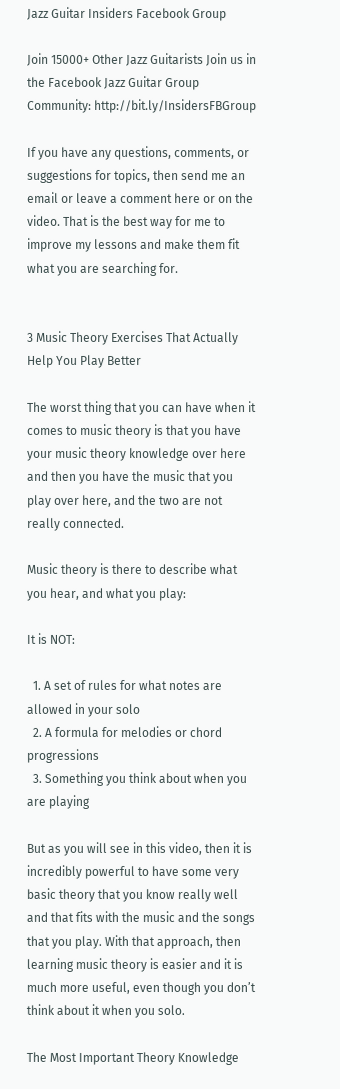Jazz Guitar Insiders Facebook Group

Join 15000+ Other Jazz Guitarists Join us in the Facebook Jazz Guitar Group Community: http://bit.ly/InsidersFBGroup

If you have any questions, comments, or suggestions for topics, then send me an email or leave a comment here or on the video. That is the best way for me to improve my lessons and make them fit what you are searching for.


3 Music Theory Exercises That Actually Help You Play Better

The worst thing that you can have when it comes to music theory is that you have your music theory knowledge over here and then you have the music that you play over here, and the two are not really connected.

Music theory is there to describe what you hear, and what you play:

It is NOT:

  1. A set of rules for what notes are allowed in your solo
  2. A formula for melodies or chord progressions
  3. Something you think about when you are playing

But as you will see in this video, then it is incredibly powerful to have some very basic theory that you know really well and that fits with the music and the songs that you play. With that approach, then learning music theory is easier and it is much more useful, even though you don’t think about it when you solo.

The Most Important Theory Knowledge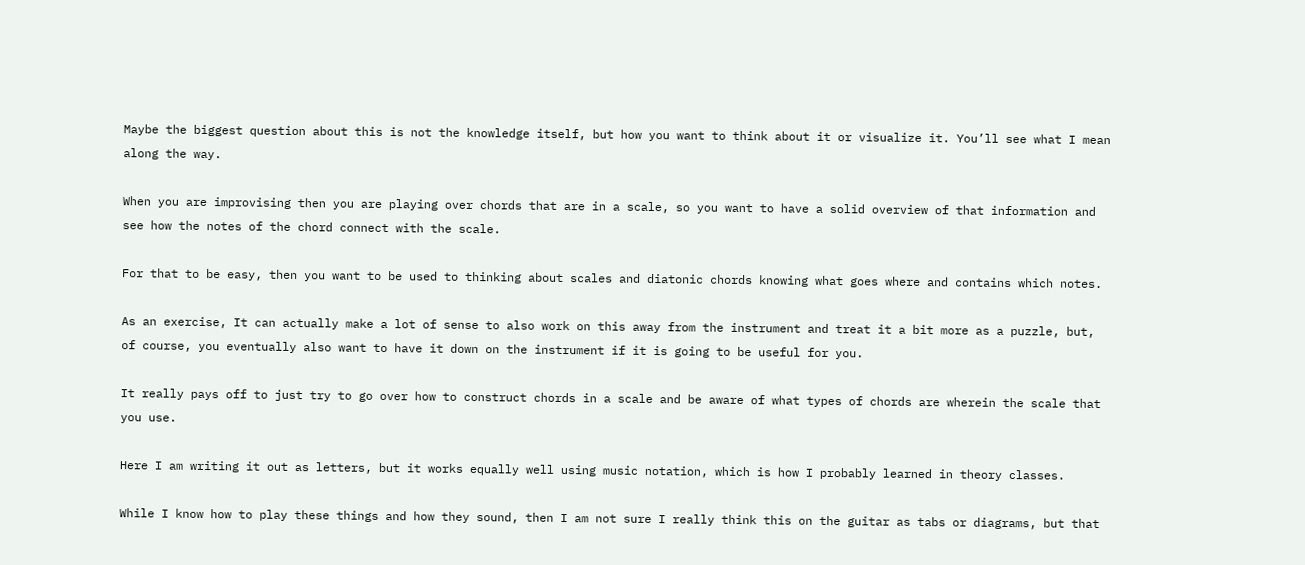Maybe the biggest question about this is not the knowledge itself, but how you want to think about it or visualize it. You’ll see what I mean along the way.

When you are improvising then you are playing over chords that are in a scale, so you want to have a solid overview of that information and see how the notes of the chord connect with the scale.

For that to be easy, then you want to be used to thinking about scales and diatonic chords knowing what goes where and contains which notes.

As an exercise, It can actually make a lot of sense to also work on this away from the instrument and treat it a bit more as a puzzle, but, of course, you eventually also want to have it down on the instrument if it is going to be useful for you.

It really pays off to just try to go over how to construct chords in a scale and be aware of what types of chords are wherein the scale that you use.

Here I am writing it out as letters, but it works equally well using music notation, which is how I probably learned in theory classes.

While I know how to play these things and how they sound, then I am not sure I really think this on the guitar as tabs or diagrams, but that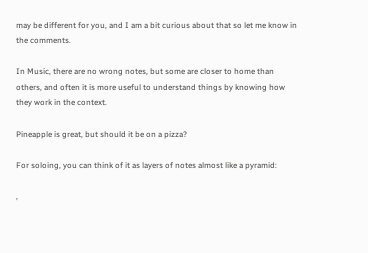may be different for you, and I am a bit curious about that so let me know in the comments.

In Music, there are no wrong notes, but some are closer to home than others, and often it is more useful to understand things by knowing how they work in the context.

Pineapple is great, but should it be on a pizza?

For soloing, you can think of it as layers of notes almost like a pyramid:

,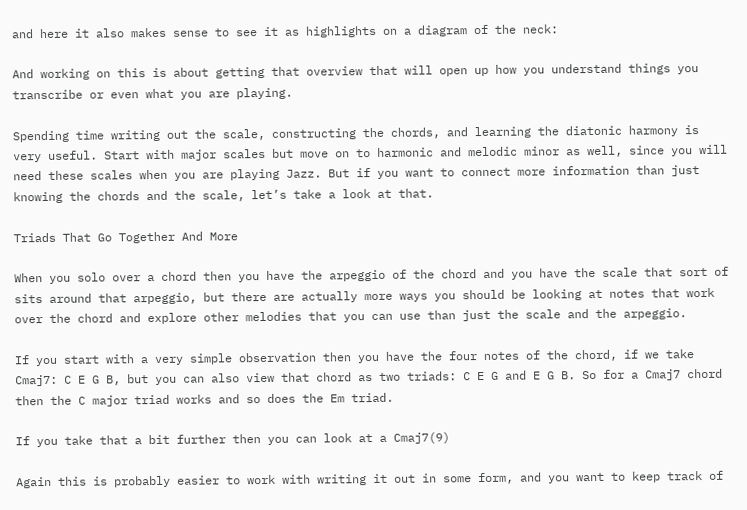and here it also makes sense to see it as highlights on a diagram of the neck:

And working on this is about getting that overview that will open up how you understand things you transcribe or even what you are playing.

Spending time writing out the scale, constructing the chords, and learning the diatonic harmony is very useful. Start with major scales but move on to harmonic and melodic minor as well, since you will need these scales when you are playing Jazz. But if you want to connect more information than just knowing the chords and the scale, let’s take a look at that.

Triads That Go Together And More

When you solo over a chord then you have the arpeggio of the chord and you have the scale that sort of sits around that arpeggio, but there are actually more ways you should be looking at notes that work over the chord and explore other melodies that you can use than just the scale and the arpeggio.

If you start with a very simple observation then you have the four notes of the chord, if we take Cmaj7: C E G B, but you can also view that chord as two triads: C E G and E G B. So for a Cmaj7 chord then the C major triad works and so does the Em triad.

If you take that a bit further then you can look at a Cmaj7(9)

Again this is probably easier to work with writing it out in some form, and you want to keep track of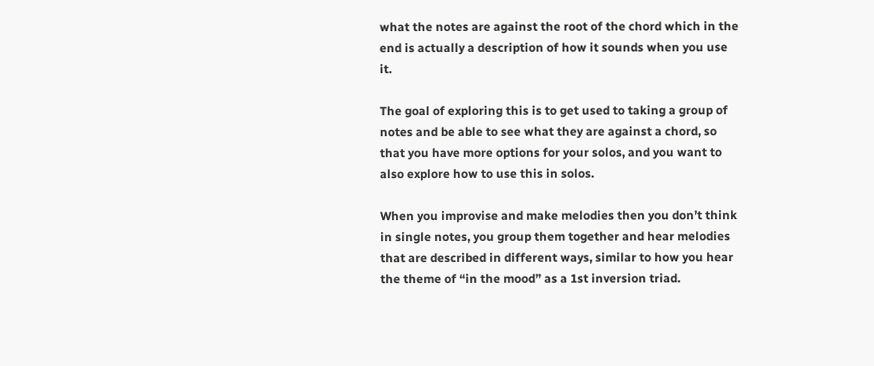what the notes are against the root of the chord which in the end is actually a description of how it sounds when you use it.

The goal of exploring this is to get used to taking a group of notes and be able to see what they are against a chord, so that you have more options for your solos, and you want to also explore how to use this in solos.

When you improvise and make melodies then you don’t think in single notes, you group them together and hear melodies that are described in different ways, similar to how you hear the theme of “in the mood” as a 1st inversion triad.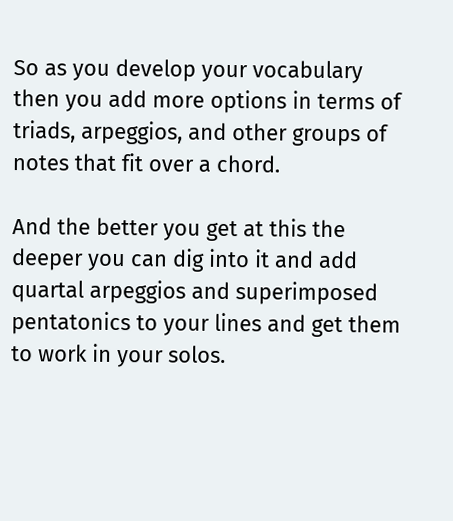So as you develop your vocabulary then you add more options in terms of triads, arpeggios, and other groups of notes that fit over a chord.

And the better you get at this the deeper you can dig into it and add quartal arpeggios and superimposed pentatonics to your lines and get them to work in your solos.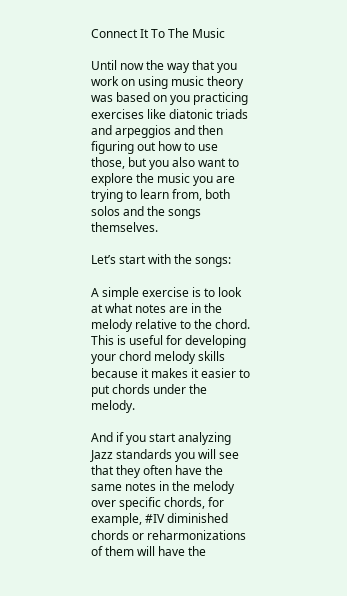Connect It To The Music

Until now the way that you work on using music theory was based on you practicing exercises like diatonic triads and arpeggios and then figuring out how to use those, but you also want to explore the music you are trying to learn from, both solos and the songs themselves.

Let’s start with the songs:

A simple exercise is to look at what notes are in the melody relative to the chord. This is useful for developing your chord melody skills because it makes it easier to put chords under the melody.

And if you start analyzing Jazz standards you will see that they often have the same notes in the melody over specific chords, for example, #IV diminished chords or reharmonizations of them will have the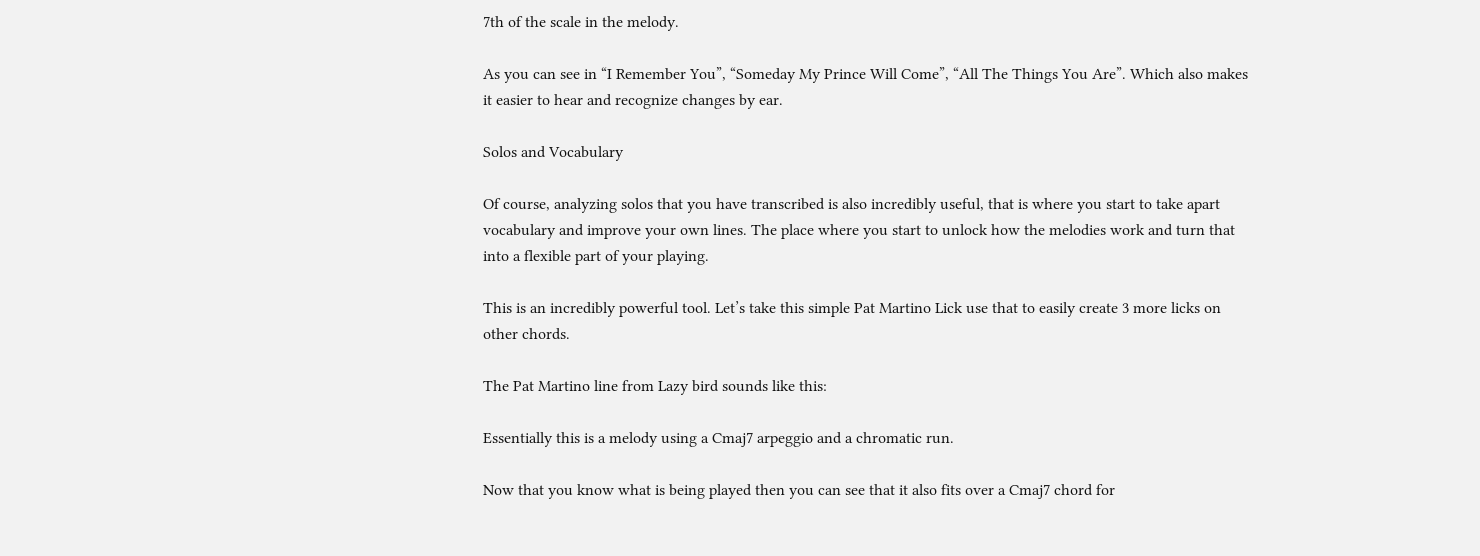7th of the scale in the melody.

As you can see in “I Remember You”, “Someday My Prince Will Come”, “All The Things You Are”. Which also makes it easier to hear and recognize changes by ear.

Solos and Vocabulary

Of course, analyzing solos that you have transcribed is also incredibly useful, that is where you start to take apart vocabulary and improve your own lines. The place where you start to unlock how the melodies work and turn that into a flexible part of your playing.

This is an incredibly powerful tool. Let’s take this simple Pat Martino Lick use that to easily create 3 more licks on other chords.

The Pat Martino line from Lazy bird sounds like this:

Essentially this is a melody using a Cmaj7 arpeggio and a chromatic run.

Now that you know what is being played then you can see that it also fits over a Cmaj7 chord for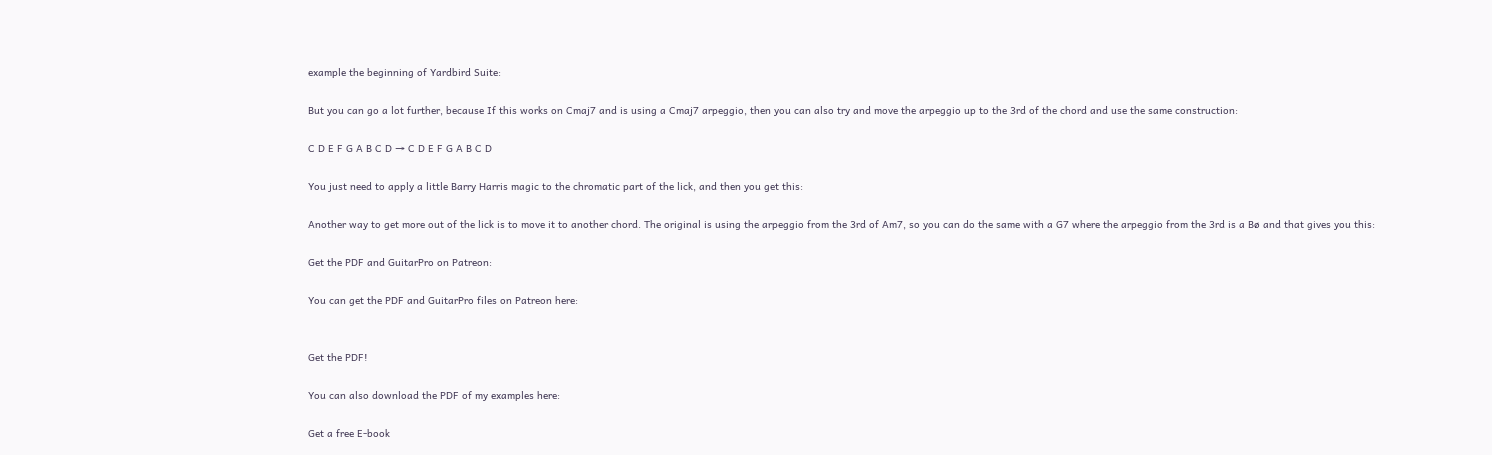example the beginning of Yardbird Suite:

But you can go a lot further, because If this works on Cmaj7 and is using a Cmaj7 arpeggio, then you can also try and move the arpeggio up to the 3rd of the chord and use the same construction:

C D E F G A B C D → C D E F G A B C D

You just need to apply a little Barry Harris magic to the chromatic part of the lick, and then you get this:

Another way to get more out of the lick is to move it to another chord. The original is using the arpeggio from the 3rd of Am7, so you can do the same with a G7 where the arpeggio from the 3rd is a Bø and that gives you this:

Get the PDF and GuitarPro on Patreon:

You can get the PDF and GuitarPro files on Patreon here:


Get the PDF!

You can also download the PDF of my examples here:

Get a free E-book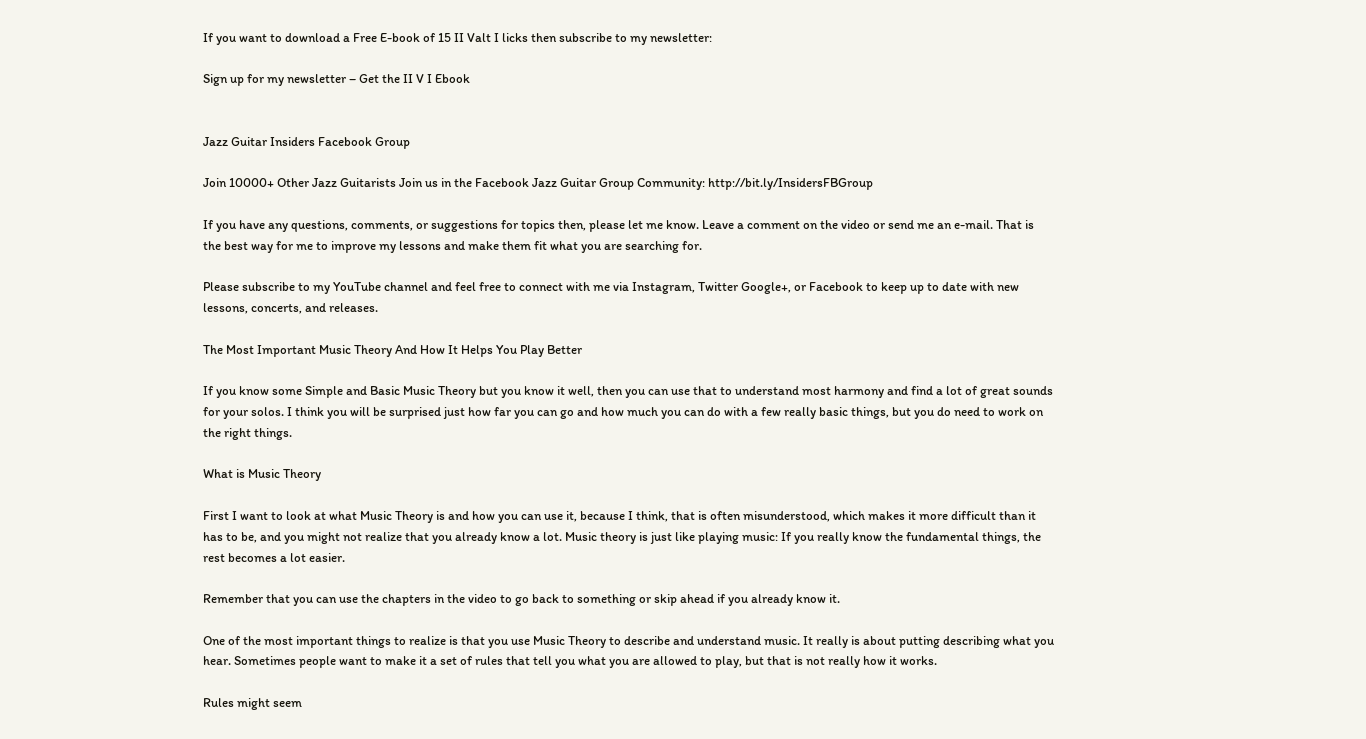If you want to download a Free E-book of 15 II Valt I licks then subscribe to my newsletter:

Sign up for my newsletter – Get the II V I Ebook


Jazz Guitar Insiders Facebook Group

Join 10000+ Other Jazz Guitarists Join us in the Facebook Jazz Guitar Group Community: http://bit.ly/InsidersFBGroup

If you have any questions, comments, or suggestions for topics then, please let me know. Leave a comment on the video or send me an e-mail. That is the best way for me to improve my lessons and make them fit what you are searching for.

Please subscribe to my YouTube channel and feel free to connect with me via Instagram, Twitter Google+, or Facebook to keep up to date with new lessons, concerts, and releases.

The Most Important Music Theory And How It Helps You Play Better

If you know some Simple and Basic Music Theory but you know it well, then you can use that to understand most harmony and find a lot of great sounds for your solos. I think you will be surprised just how far you can go and how much you can do with a few really basic things, but you do need to work on the right things.

What is Music Theory

First I want to look at what Music Theory is and how you can use it, because I think, that is often misunderstood, which makes it more difficult than it has to be, and you might not realize that you already know a lot. Music theory is just like playing music: If you really know the fundamental things, the rest becomes a lot easier.

Remember that you can use the chapters in the video to go back to something or skip ahead if you already know it.

One of the most important things to realize is that you use Music Theory to describe and understand music. It really is about putting describing what you hear. Sometimes people want to make it a set of rules that tell you what you are allowed to play, but that is not really how it works.

Rules might seem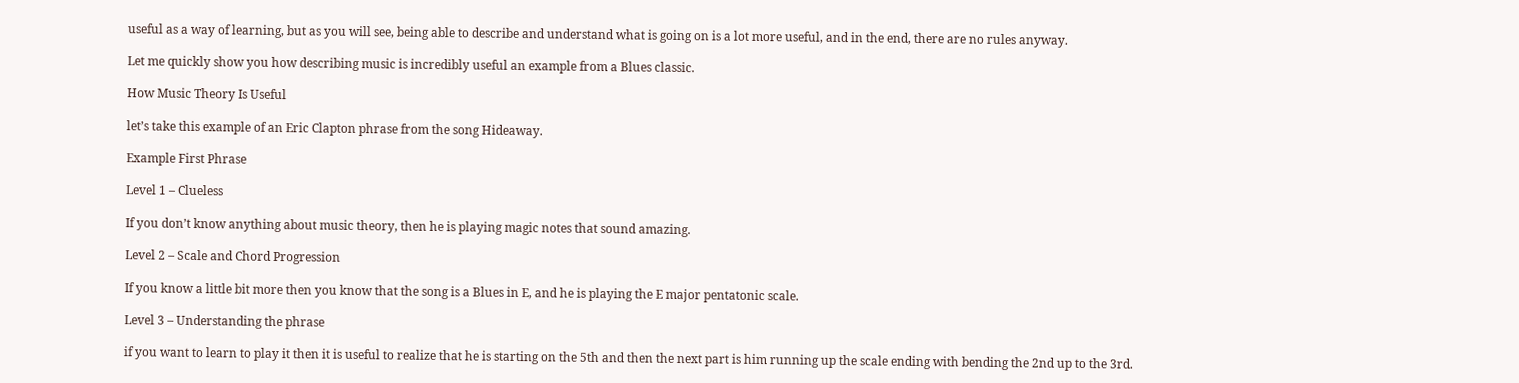useful as a way of learning, but as you will see, being able to describe and understand what is going on is a lot more useful, and in the end, there are no rules anyway.

Let me quickly show you how describing music is incredibly useful an example from a Blues classic.

How Music Theory Is Useful

let’s take this example of an Eric Clapton phrase from the song Hideaway.

Example First Phrase

Level 1 – Clueless

If you don’t know anything about music theory, then he is playing magic notes that sound amazing.

Level 2 – Scale and Chord Progression

If you know a little bit more then you know that the song is a Blues in E, and he is playing the E major pentatonic scale.

Level 3 – Understanding the phrase

if you want to learn to play it then it is useful to realize that he is starting on the 5th and then the next part is him running up the scale ending with bending the 2nd up to the 3rd.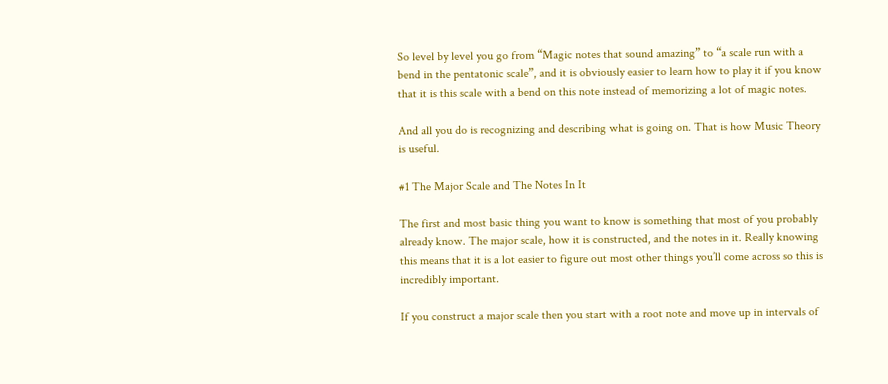So level by level you go from “Magic notes that sound amazing” to “a scale run with a bend in the pentatonic scale”, and it is obviously easier to learn how to play it if you know that it is this scale with a bend on this note instead of memorizing a lot of magic notes.

And all you do is recognizing and describing what is going on. That is how Music Theory is useful.

#1 The Major Scale and The Notes In It

The first and most basic thing you want to know is something that most of you probably already know. The major scale, how it is constructed, and the notes in it. Really knowing this means that it is a lot easier to figure out most other things you’ll come across so this is incredibly important.

If you construct a major scale then you start with a root note and move up in intervals of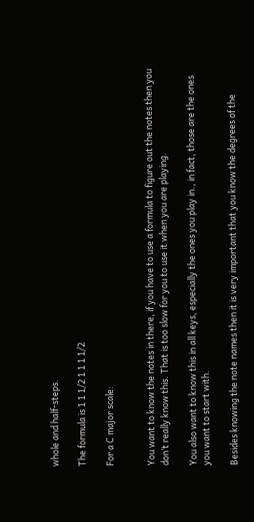whole and half-steps.

The formula is 1 1 1/2 1 1 1 1/2

For a C major scale:


You want to know the notes in there, if you have to use a formula to figure out the notes then you don’t really know this. That is too slow for you to use it when you are playing.

You also want to know this in all keys, especially the ones you play in., in fact, those are the ones you want to start with.

Besides knowing the note names then it is very important that you know the degrees of the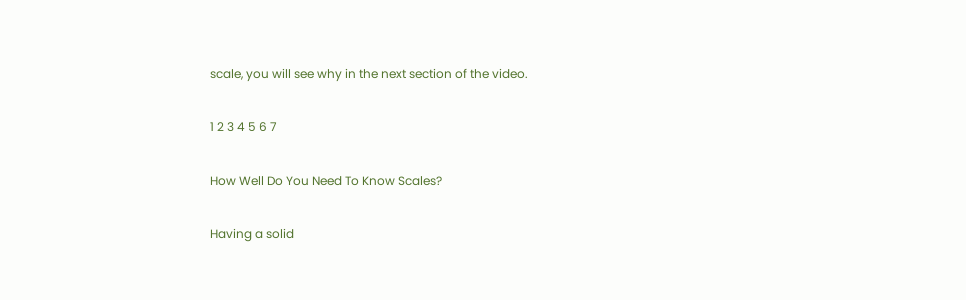scale, you will see why in the next section of the video.

1 2 3 4 5 6 7

How Well Do You Need To Know Scales?

Having a solid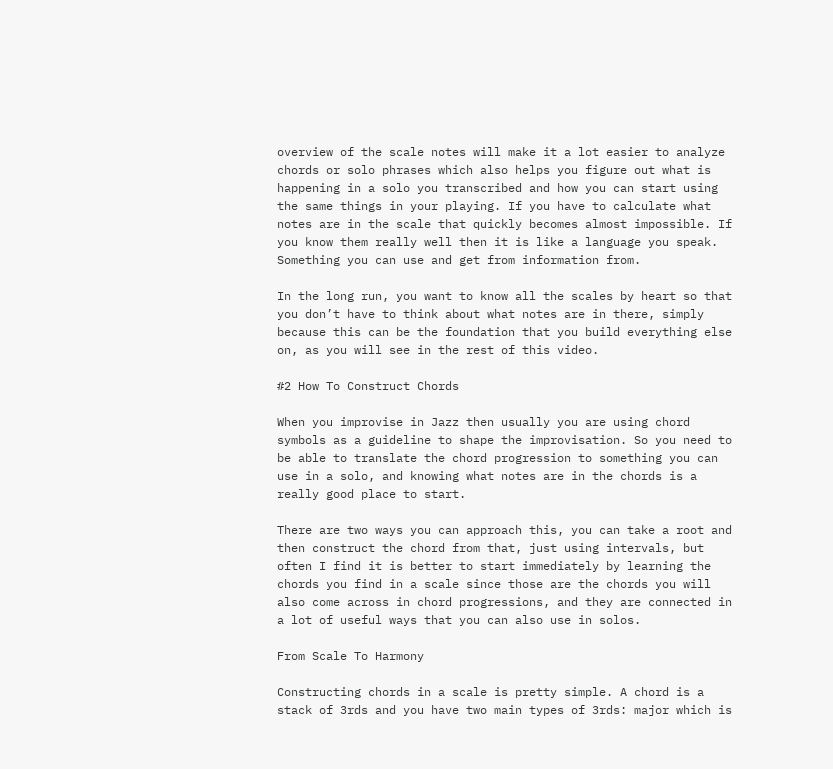overview of the scale notes will make it a lot easier to analyze chords or solo phrases which also helps you figure out what is happening in a solo you transcribed and how you can start using the same things in your playing. If you have to calculate what notes are in the scale that quickly becomes almost impossible. If you know them really well then it is like a language you speak. Something you can use and get from information from.

In the long run, you want to know all the scales by heart so that you don’t have to think about what notes are in there, simply because this can be the foundation that you build everything else on, as you will see in the rest of this video.

#2 How To Construct Chords

When you improvise in Jazz then usually you are using chord symbols as a guideline to shape the improvisation. So you need to be able to translate the chord progression to something you can use in a solo, and knowing what notes are in the chords is a really good place to start.

There are two ways you can approach this, you can take a root and then construct the chord from that, just using intervals, but often I find it is better to start immediately by learning the chords you find in a scale since those are the chords you will also come across in chord progressions, and they are connected in a lot of useful ways that you can also use in solos.

From Scale To Harmony

Constructing chords in a scale is pretty simple. A chord is a stack of 3rds and you have two main types of 3rds: major which is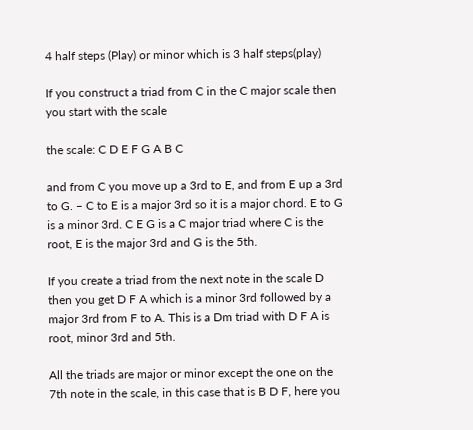4 half steps (Play) or minor which is 3 half steps(play)

If you construct a triad from C in the C major scale then you start with the scale

the scale: C D E F G A B C

and from C you move up a 3rd to E, and from E up a 3rd to G. – C to E is a major 3rd so it is a major chord. E to G is a minor 3rd. C E G is a C major triad where C is the root, E is the major 3rd and G is the 5th.

If you create a triad from the next note in the scale D then you get D F A which is a minor 3rd followed by a major 3rd from F to A. This is a Dm triad with D F A is root, minor 3rd and 5th.

All the triads are major or minor except the one on the 7th note in the scale, in this case that is B D F, here you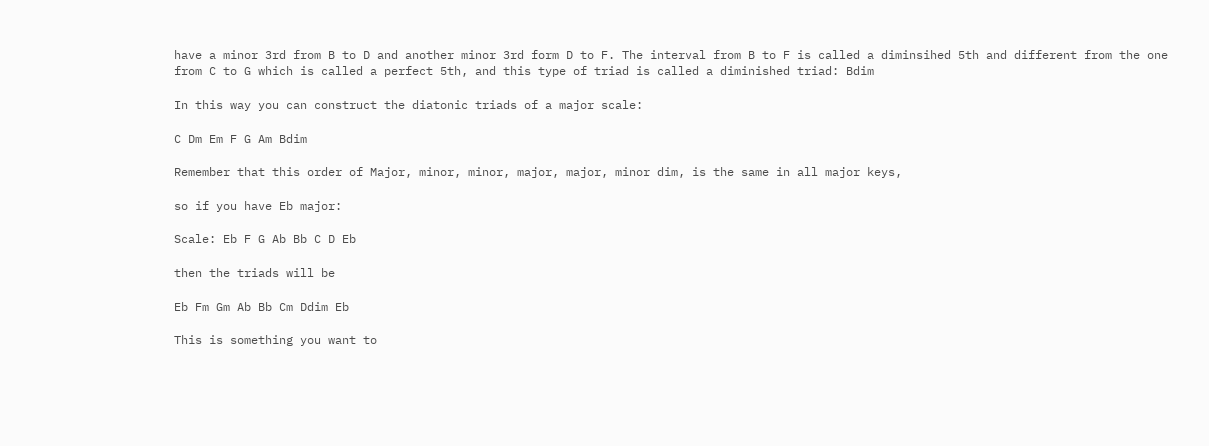have a minor 3rd from B to D and another minor 3rd form D to F. The interval from B to F is called a diminsihed 5th and different from the one from C to G which is called a perfect 5th, and this type of triad is called a diminished triad: Bdim

In this way you can construct the diatonic triads of a major scale:

C Dm Em F G Am Bdim

Remember that this order of Major, minor, minor, major, major, minor dim, is the same in all major keys,

so if you have Eb major:

Scale: Eb F G Ab Bb C D Eb

then the triads will be

Eb Fm Gm Ab Bb Cm Ddim Eb

This is something you want to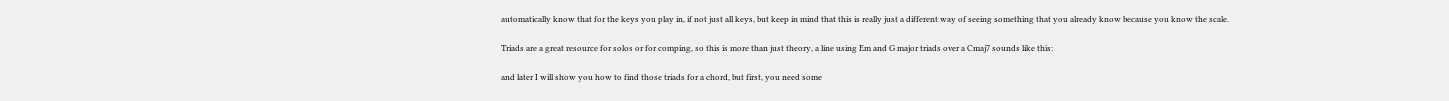automatically know that for the keys you play in, if not just all keys, but keep in mind that this is really just a different way of seeing something that you already know because you know the scale.

Triads are a great resource for solos or for comping, so this is more than just theory, a line using Em and G major triads over a Cmaj7 sounds like this:

and later I will show you how to find those triads for a chord, but first, you need some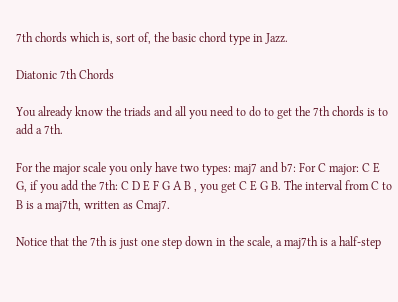7th chords which is, sort of, the basic chord type in Jazz.

Diatonic 7th Chords

You already know the triads and all you need to do to get the 7th chords is to add a 7th.

For the major scale you only have two types: maj7 and b7: For C major: C E G, if you add the 7th: C D E F G A B , you get C E G B. The interval from C to B is a maj7th, written as Cmaj7.

Notice that the 7th is just one step down in the scale, a maj7th is a half-step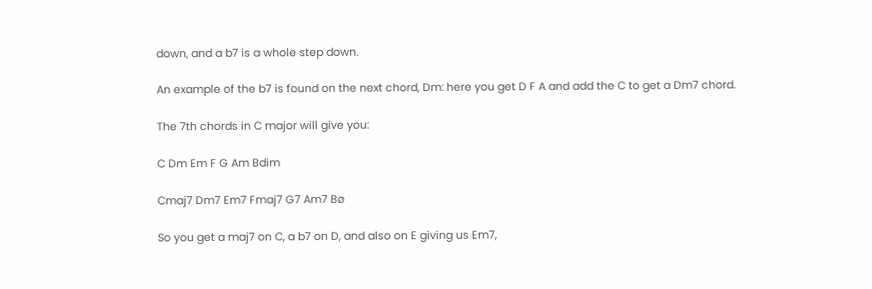down, and a b7 is a whole step down.

An example of the b7 is found on the next chord, Dm: here you get D F A and add the C to get a Dm7 chord.

The 7th chords in C major will give you:

C Dm Em F G Am Bdim

Cmaj7 Dm7 Em7 Fmaj7 G7 Am7 Bø

So you get a maj7 on C, a b7 on D, and also on E giving us Em7,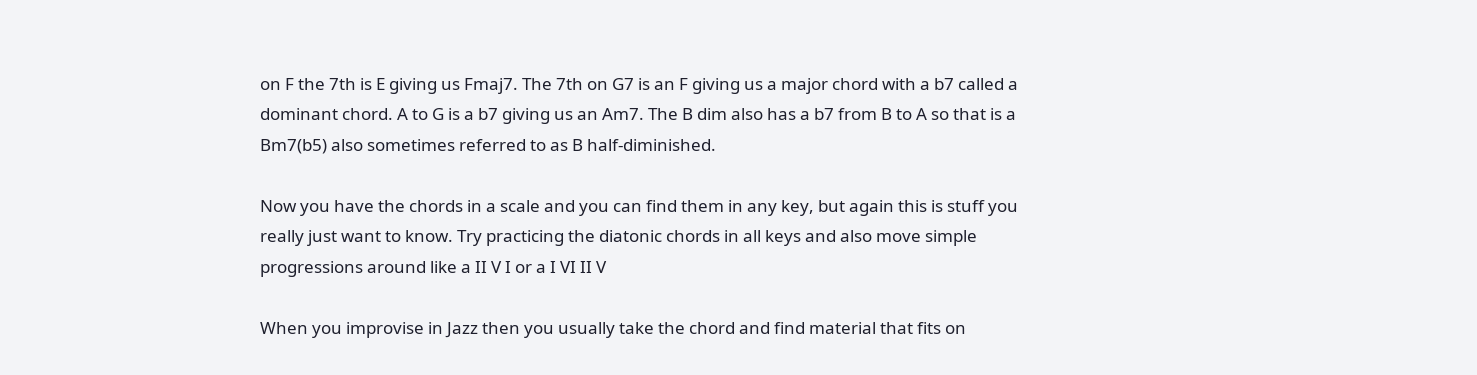on F the 7th is E giving us Fmaj7. The 7th on G7 is an F giving us a major chord with a b7 called a dominant chord. A to G is a b7 giving us an Am7. The B dim also has a b7 from B to A so that is a Bm7(b5) also sometimes referred to as B half-diminished.

Now you have the chords in a scale and you can find them in any key, but again this is stuff you really just want to know. Try practicing the diatonic chords in all keys and also move simple progressions around like a II V I or a I VI II V

When you improvise in Jazz then you usually take the chord and find material that fits on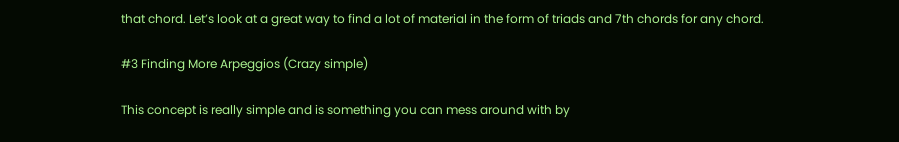that chord. Let’s look at a great way to find a lot of material in the form of triads and 7th chords for any chord.

#3 Finding More Arpeggios (Crazy simple)

This concept is really simple and is something you can mess around with by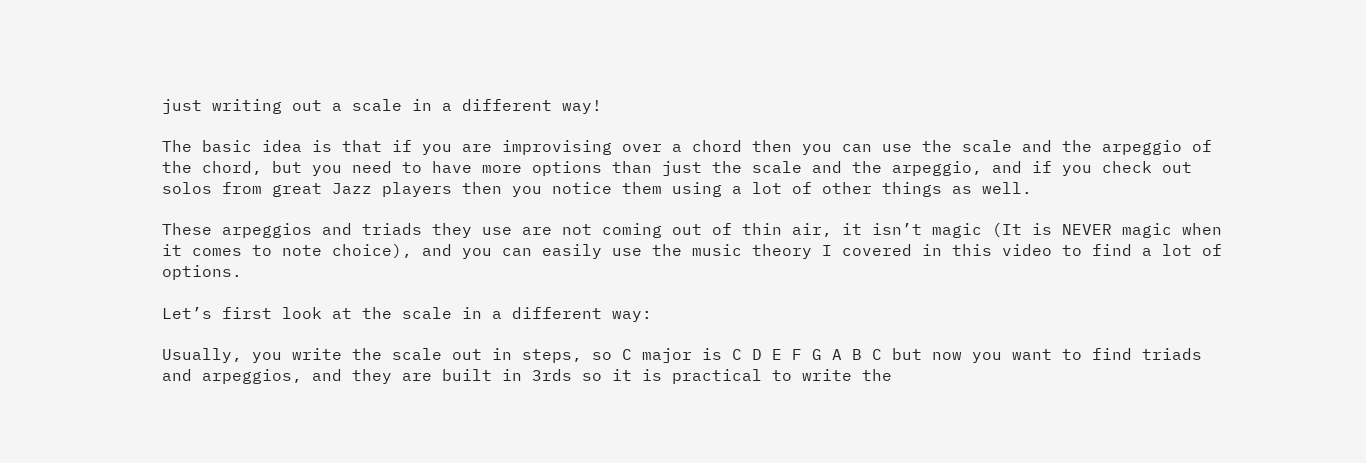just writing out a scale in a different way!

The basic idea is that if you are improvising over a chord then you can use the scale and the arpeggio of the chord, but you need to have more options than just the scale and the arpeggio, and if you check out solos from great Jazz players then you notice them using a lot of other things as well.

These arpeggios and triads they use are not coming out of thin air, it isn’t magic (It is NEVER magic when it comes to note choice), and you can easily use the music theory I covered in this video to find a lot of options.

Let’s first look at the scale in a different way:

Usually, you write the scale out in steps, so C major is C D E F G A B C but now you want to find triads and arpeggios, and they are built in 3rds so it is practical to write the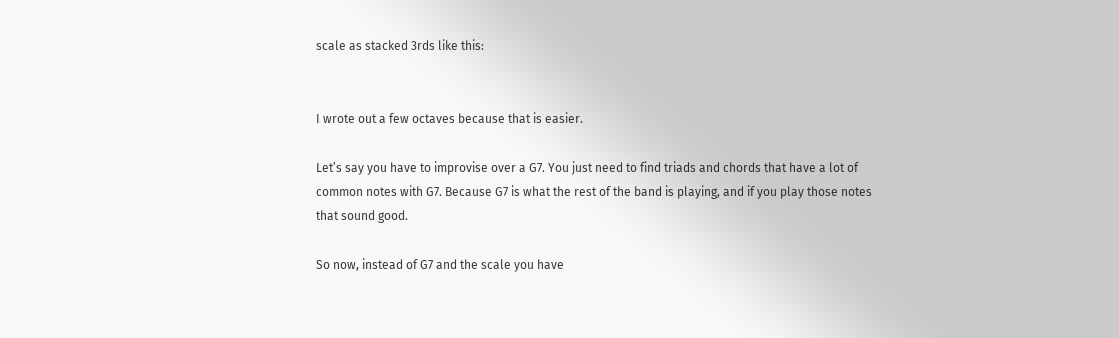scale as stacked 3rds like this:


I wrote out a few octaves because that is easier.

Let’s say you have to improvise over a G7. You just need to find triads and chords that have a lot of common notes with G7. Because G7 is what the rest of the band is playing, and if you play those notes that sound good.

So now, instead of G7 and the scale you have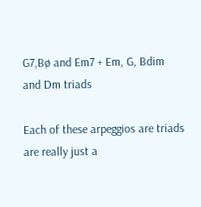G7,Bø and Em7 + Em, G, Bdim and Dm triads

Each of these arpeggios are triads are really just a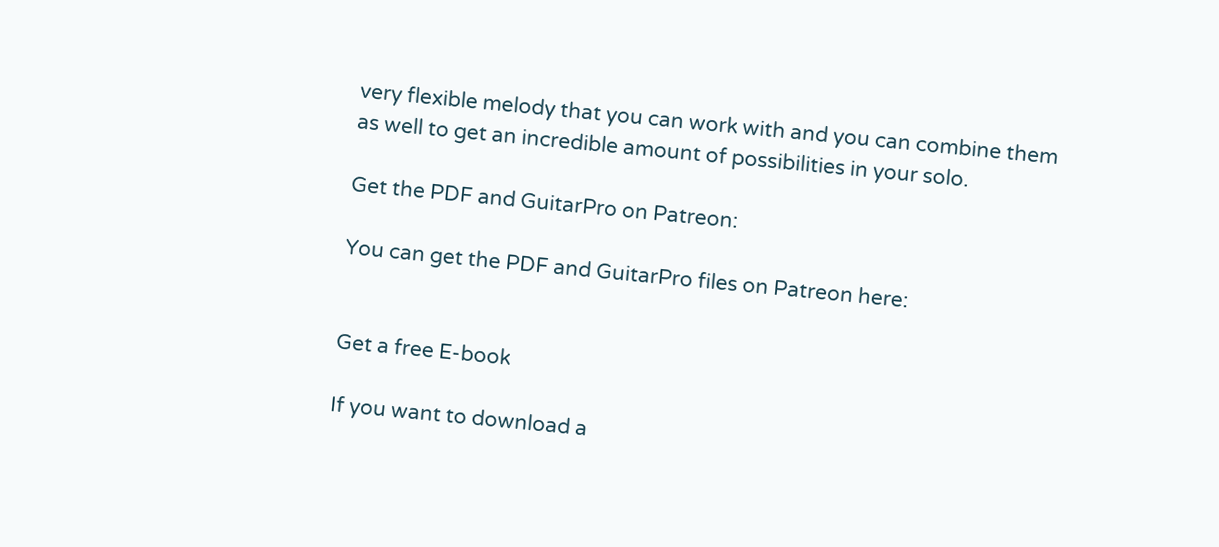very flexible melody that you can work with and you can combine them as well to get an incredible amount of possibilities in your solo.

Get the PDF and GuitarPro on Patreon:

You can get the PDF and GuitarPro files on Patreon here:


Get a free E-book

If you want to download a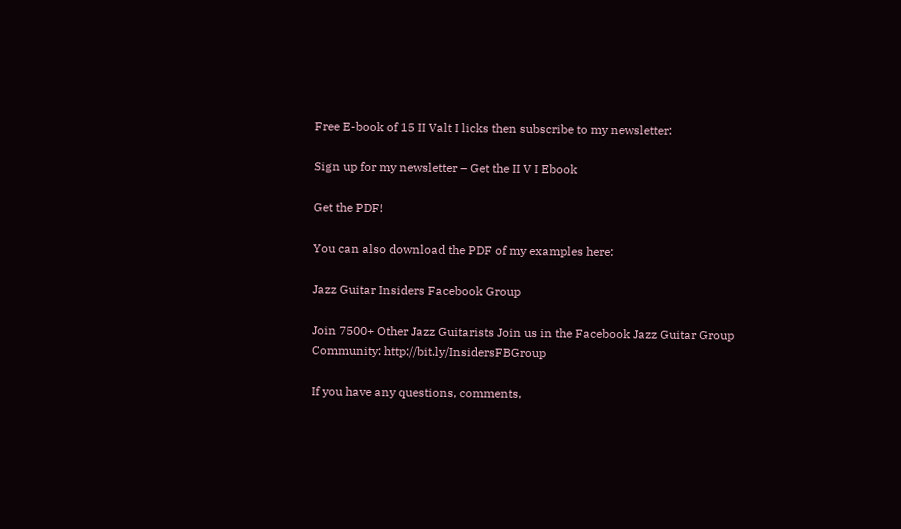Free E-book of 15 II Valt I licks then subscribe to my newsletter:

Sign up for my newsletter – Get the II V I Ebook

Get the PDF!

You can also download the PDF of my examples here:

Jazz Guitar Insiders Facebook Group

Join 7500+ Other Jazz Guitarists Join us in the Facebook Jazz Guitar Group Community: http://bit.ly/InsidersFBGroup

If you have any questions, comments,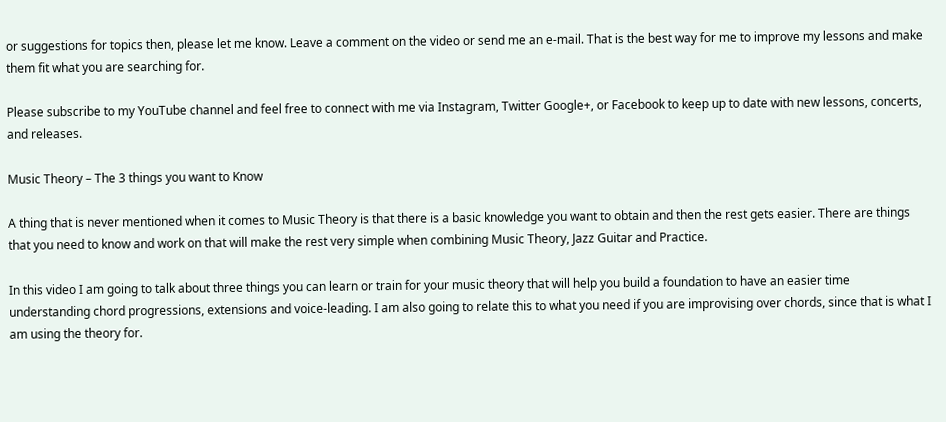or suggestions for topics then, please let me know. Leave a comment on the video or send me an e-mail. That is the best way for me to improve my lessons and make them fit what you are searching for.

Please subscribe to my YouTube channel and feel free to connect with me via Instagram, Twitter Google+, or Facebook to keep up to date with new lessons, concerts, and releases.

Music Theory – The 3 things you want to Know

A thing that is never mentioned when it comes to Music Theory is that there is a basic knowledge you want to obtain and then the rest gets easier. There are things that you need to know and work on that will make the rest very simple when combining Music Theory, Jazz Guitar and Practice.

In this video I am going to talk about three things you can learn or train for your music theory that will help you build a foundation to have an easier time understanding chord progressions, extensions and voice-leading. I am also going to relate this to what you need if you are improvising over chords, since that is what I am using the theory for.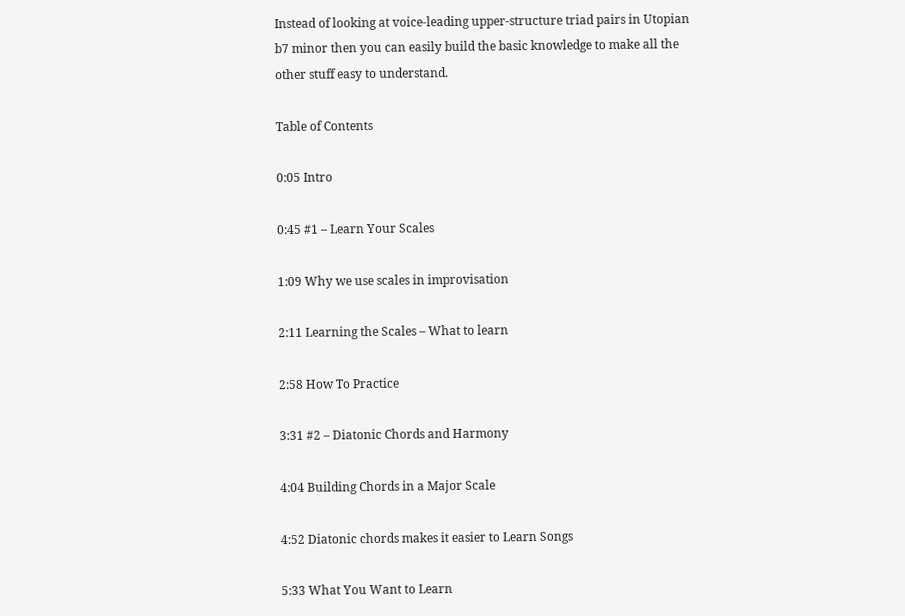Instead of looking at voice-leading upper-structure triad pairs in Utopian b7 minor then you can easily build the basic knowledge to make all the other stuff easy to understand.

Table of Contents

0:05 Intro

0:45 #1 – Learn Your Scales

1:09 Why we use scales in improvisation

2:11 Learning the Scales – What to learn

2:58 How To Practice

3:31 #2 – Diatonic Chords and Harmony

4:04 Building Chords in a Major Scale

4:52 Diatonic chords makes it easier to Learn Songs

5:33 What You Want to Learn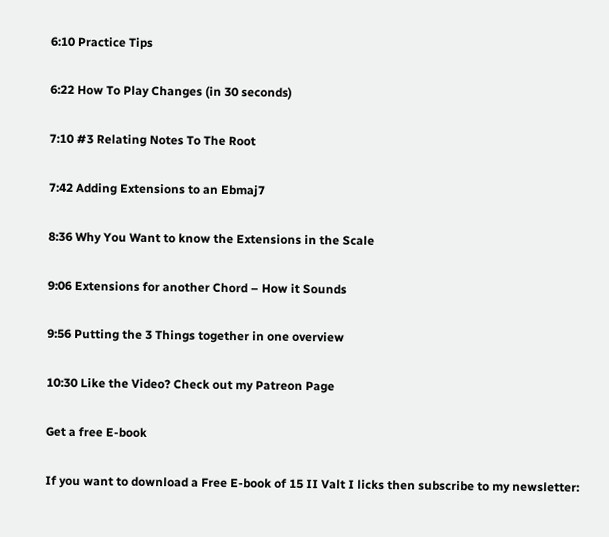6:10 Practice Tips

6:22 How To Play Changes (in 30 seconds)

7:10 #3 Relating Notes To The Root

7:42 Adding Extensions to an Ebmaj7

8:36 Why You Want to know the Extensions in the Scale

9:06 Extensions for another Chord – How it Sounds

9:56 Putting the 3 Things together in one overview

10:30 Like the Video? Check out my Patreon Page

Get a free E-book

If you want to download a Free E-book of 15 II Valt I licks then subscribe to my newsletter: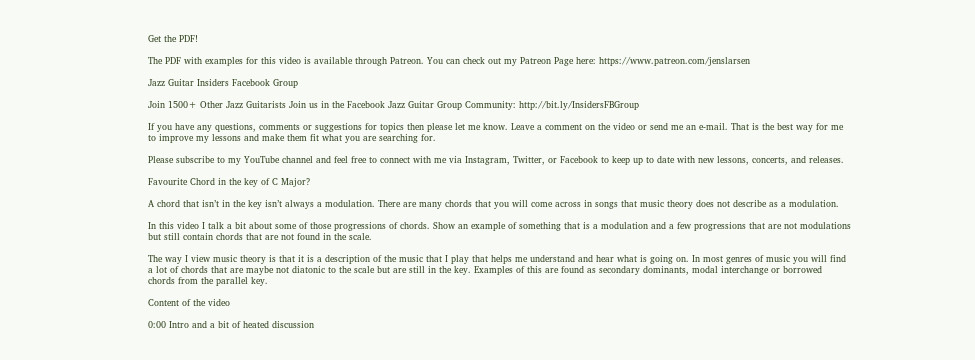Get the PDF!

The PDF with examples for this video is available through Patreon. You can check out my Patreon Page here: https://www.patreon.com/jenslarsen

Jazz Guitar Insiders Facebook Group

Join 1500+ Other Jazz Guitarists Join us in the Facebook Jazz Guitar Group Community: http://bit.ly/InsidersFBGroup

If you have any questions, comments or suggestions for topics then please let me know. Leave a comment on the video or send me an e-mail. That is the best way for me to improve my lessons and make them fit what you are searching for.

Please subscribe to my YouTube channel and feel free to connect with me via Instagram, Twitter, or Facebook to keep up to date with new lessons, concerts, and releases.

Favourite Chord in the key of C Major?

A chord that isn’t in the key isn’t always a modulation. There are many chords that you will come across in songs that music theory does not describe as a modulation.

In this video I talk a bit about some of those progressions of chords. Show an example of something that is a modulation and a few progressions that are not modulations but still contain chords that are not found in the scale.

The way I view music theory is that it is a description of the music that I play that helps me understand and hear what is going on. In most genres of music you will find a lot of chords that are maybe not diatonic to the scale but are still in the key. Examples of this are found as secondary dominants, modal interchange or borrowed chords from the parallel key.

Content of the video

0:00 Intro and a bit of heated discussion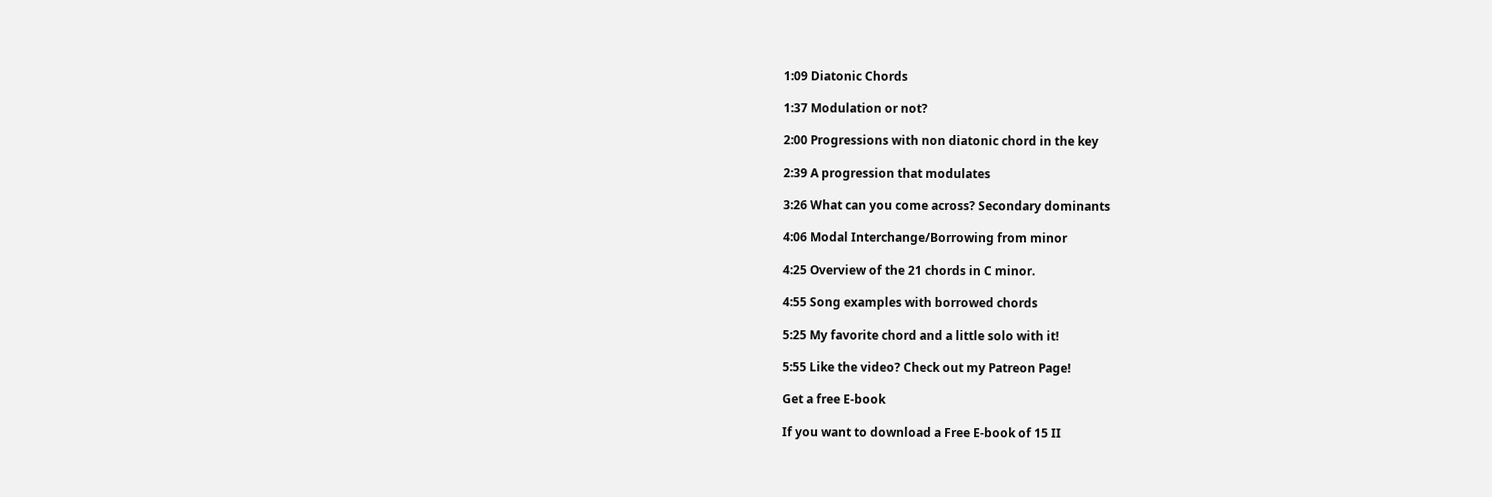1:09 Diatonic Chords

1:37 Modulation or not?

2:00 Progressions with non diatonic chord in the key

2:39 A progression that modulates

3:26 What can you come across? Secondary dominants

4:06 Modal Interchange/Borrowing from minor

4:25 Overview of the 21 chords in C minor.

4:55 Song examples with borrowed chords

5:25 My favorite chord and a little solo with it!

5:55 Like the video? Check out my Patreon Page!

Get a free E-book

If you want to download a Free E-book of 15 II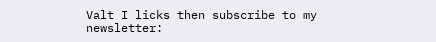Valt I licks then subscribe to my newsletter: